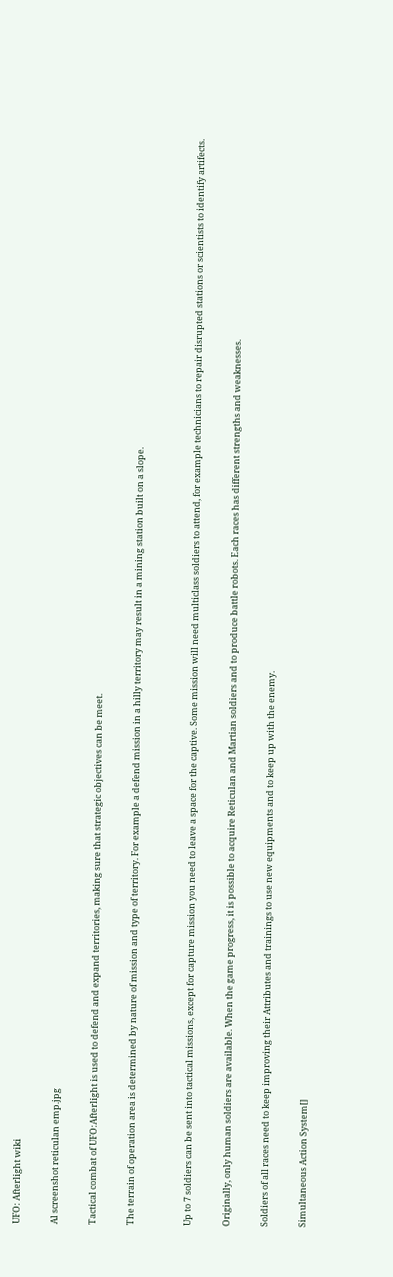UFO: Afterlight wiki

Al screenshot reticulan emp.jpg

Tactical combat of UFO:Afterlight is used to defend and expand territories, making sure that strategic objectives can be meet.

The terrain of operation area is determined by nature of mission and type of territory. For example a defend mission in a hilly territory may result in a mining station built on a slope.


Up to 7 soldiers can be sent into tactical missions, except for capture mission you need to leave a space for the captive. Some mission will need multiclass soldiers to attend, for example technicians to repair disrupted stations or scientists to identify artifects.

Originally, only human soldiers are available. When the game progress, it is possible to acquire Reticulan and Martian soldiers and to produce battle robots. Each races has different strengths and weaknesses.

Soldiers of all races need to keep improving their Attributes and trainings to use new equipments and to keep up with the enemy.

Simultaneous Action System[]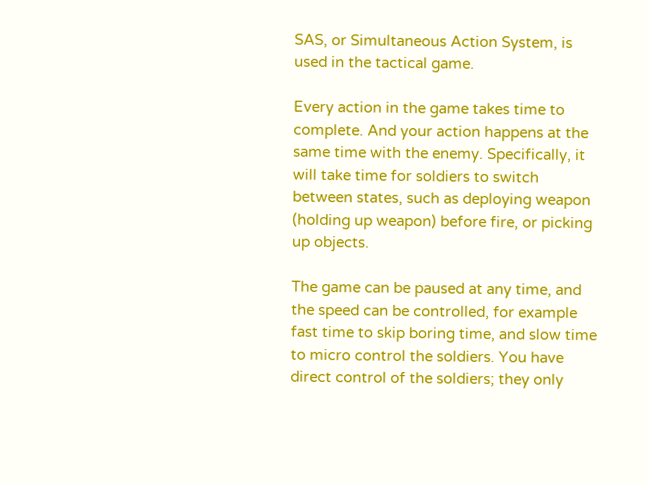SAS, or Simultaneous Action System, is used in the tactical game.

Every action in the game takes time to complete. And your action happens at the same time with the enemy. Specifically, it will take time for soldiers to switch between states, such as deploying weapon (holding up weapon) before fire, or picking up objects.

The game can be paused at any time, and the speed can be controlled, for example fast time to skip boring time, and slow time to micro control the soldiers. You have direct control of the soldiers; they only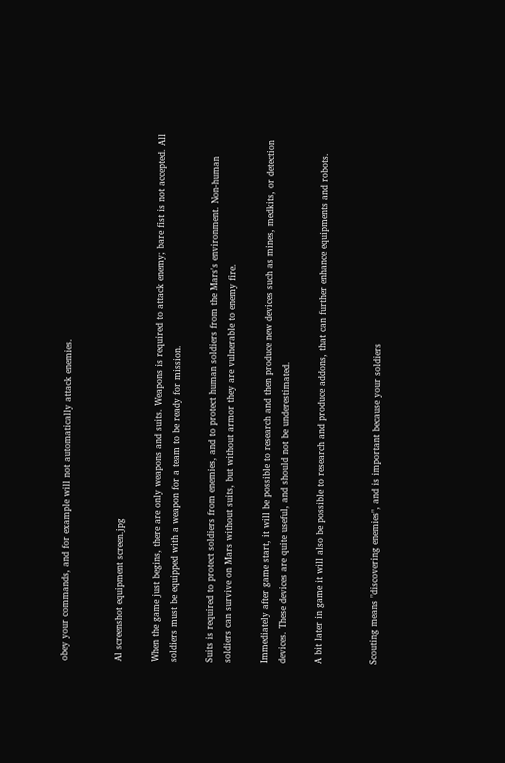obey your commands, and for example will not automatically attack enemies.


Al screenshot equipment screen.jpg

When the game just begins, there are only weapons and suits. Weapons is required to attack enemy; bare fist is not accepted. All soldiers must be equipped with a weapon for a team to be ready for mission.

Suits is required to protect soldiers from enemies, and to protect human soldiers from the Mars's environment. Non-human soldiers can survive on Mars without suits, but without armor they are vulnerable to enemy fire.

Immediately after game start, it will be possible to research and then produce new devices such as mines, medkits, or detection devices. These devices are quite useful, and should not be underestimated.

A bit later in game it will also be possible to research and produce addons, that can further enhance equipments and robots.


Scouting means "discovering enemies", and is important because your soldiers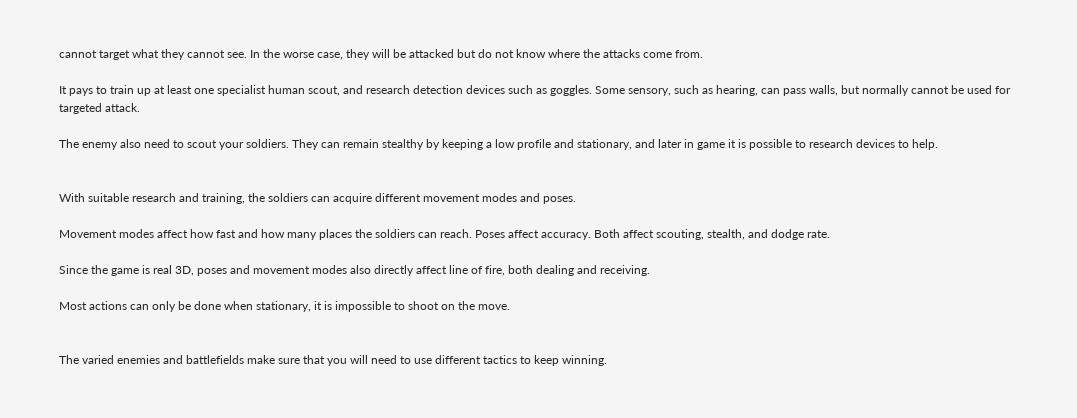cannot target what they cannot see. In the worse case, they will be attacked but do not know where the attacks come from.

It pays to train up at least one specialist human scout, and research detection devices such as goggles. Some sensory, such as hearing, can pass walls, but normally cannot be used for targeted attack.

The enemy also need to scout your soldiers. They can remain stealthy by keeping a low profile and stationary, and later in game it is possible to research devices to help.


With suitable research and training, the soldiers can acquire different movement modes and poses.

Movement modes affect how fast and how many places the soldiers can reach. Poses affect accuracy. Both affect scouting, stealth, and dodge rate.

Since the game is real 3D, poses and movement modes also directly affect line of fire, both dealing and receiving.

Most actions can only be done when stationary, it is impossible to shoot on the move.


The varied enemies and battlefields make sure that you will need to use different tactics to keep winning.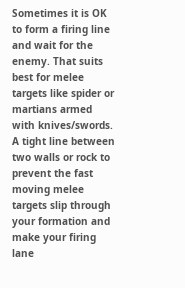Sometimes it is OK to form a firing line and wait for the enemy. That suits best for melee targets like spider or martians armed with knives/swords. A tight line between two walls or rock to prevent the fast moving melee targets slip through your formation and make your firing lane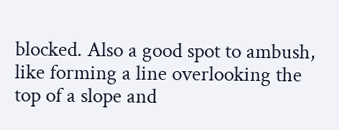blocked. Also a good spot to ambush, like forming a line overlooking the top of a slope and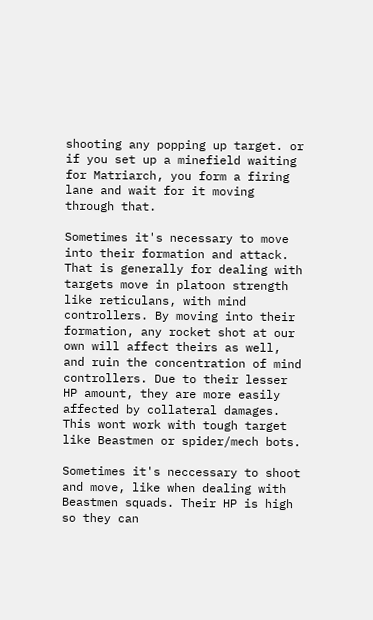shooting any popping up target. or if you set up a minefield waiting for Matriarch, you form a firing lane and wait for it moving through that.

Sometimes it's necessary to move into their formation and attack. That is generally for dealing with targets move in platoon strength like reticulans, with mind controllers. By moving into their formation, any rocket shot at our own will affect theirs as well, and ruin the concentration of mind controllers. Due to their lesser HP amount, they are more easily affected by collateral damages. This wont work with tough target like Beastmen or spider/mech bots.

Sometimes it's neccessary to shoot and move, like when dealing with Beastmen squads. Their HP is high so they can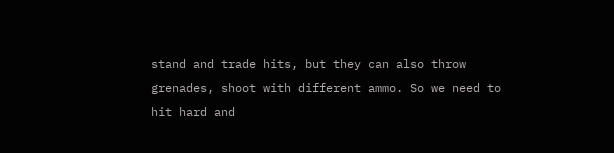stand and trade hits, but they can also throw grenades, shoot with different ammo. So we need to hit hard and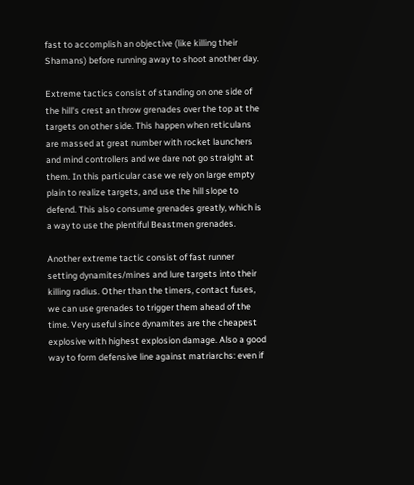fast to accomplish an objective (like killing their Shamans) before running away to shoot another day.

Extreme tactics consist of standing on one side of the hill's crest an throw grenades over the top at the targets on other side. This happen when reticulans are massed at great number with rocket launchers and mind controllers and we dare not go straight at them. In this particular case we rely on large empty plain to realize targets, and use the hill slope to defend. This also consume grenades greatly, which is a way to use the plentiful Beastmen grenades.

Another extreme tactic consist of fast runner setting dynamites/mines and lure targets into their killing radius. Other than the timers, contact fuses, we can use grenades to trigger them ahead of the time. Very useful since dynamites are the cheapest explosive with highest explosion damage. Also a good way to form defensive line against matriarchs: even if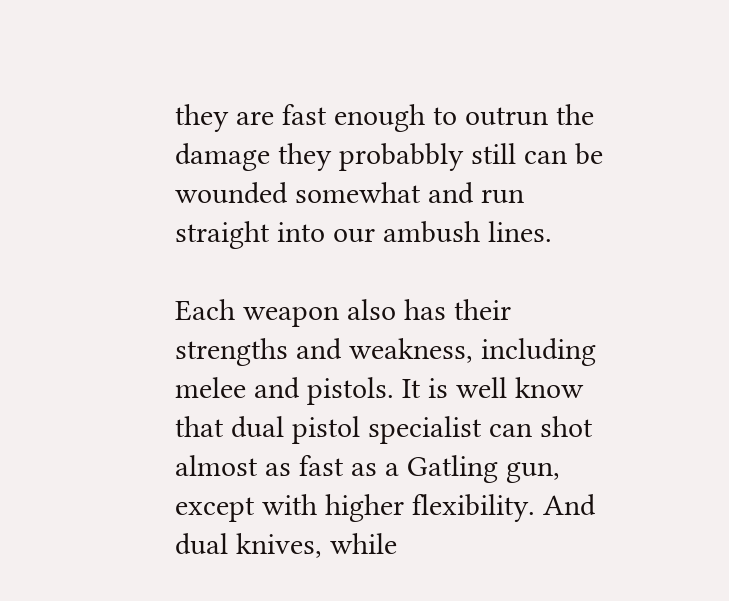they are fast enough to outrun the damage they probabbly still can be wounded somewhat and run straight into our ambush lines.

Each weapon also has their strengths and weakness, including melee and pistols. It is well know that dual pistol specialist can shot almost as fast as a Gatling gun, except with higher flexibility. And dual knives, while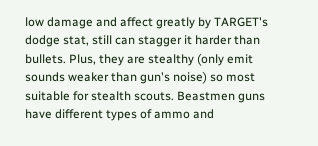low damage and affect greatly by TARGET's dodge stat, still can stagger it harder than bullets. Plus, they are stealthy (only emit sounds weaker than gun's noise) so most suitable for stealth scouts. Beastmen guns have different types of ammo and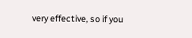very effective, so if you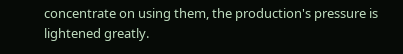concentrate on using them, the production's pressure is lightened greatly.